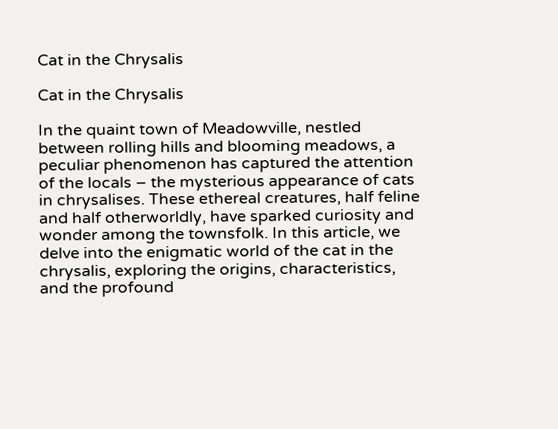Cat in the Chrysalis

Cat in the Chrysalis

In the quaint town of Meadowville, nestled between rolling hills and blooming meadows, a peculiar phenomenon has captured the attention of the locals – the mysterious appearance of cats in chrysalises. These ethereal creatures, half feline and half otherworldly, have sparked curiosity and wonder among the townsfolk. In this article, we delve into the enigmatic world of the cat in the chrysalis, exploring the origins, characteristics, and the profound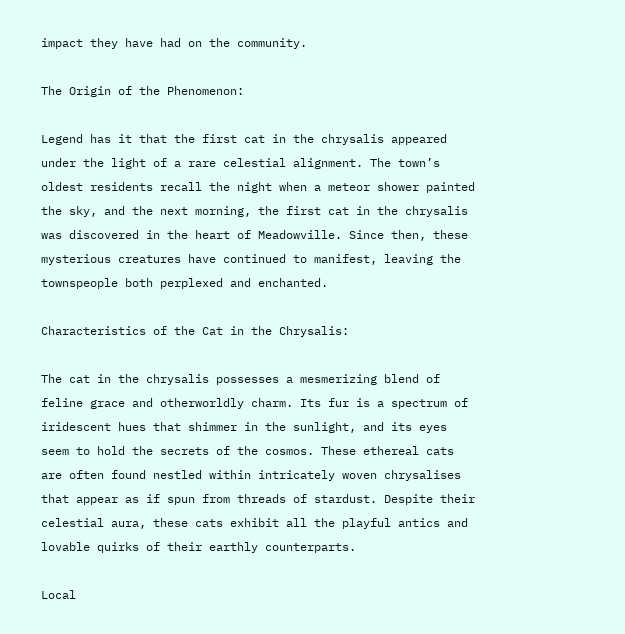impact they have had on the community.

The Origin of the Phenomenon:

Legend has it that the first cat in the chrysalis appeared under the light of a rare celestial alignment. The town’s oldest residents recall the night when a meteor shower painted the sky, and the next morning, the first cat in the chrysalis was discovered in the heart of Meadowville. Since then, these mysterious creatures have continued to manifest, leaving the townspeople both perplexed and enchanted.

Characteristics of the Cat in the Chrysalis:

The cat in the chrysalis possesses a mesmerizing blend of feline grace and otherworldly charm. Its fur is a spectrum of iridescent hues that shimmer in the sunlight, and its eyes seem to hold the secrets of the cosmos. These ethereal cats are often found nestled within intricately woven chrysalises that appear as if spun from threads of stardust. Despite their celestial aura, these cats exhibit all the playful antics and lovable quirks of their earthly counterparts.

Local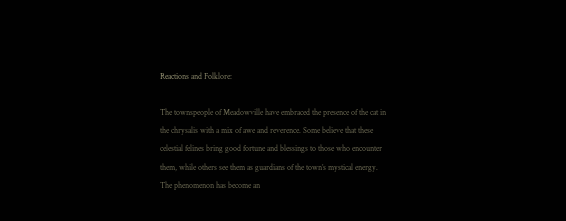Reactions and Folklore:

The townspeople of Meadowville have embraced the presence of the cat in the chrysalis with a mix of awe and reverence. Some believe that these celestial felines bring good fortune and blessings to those who encounter them, while others see them as guardians of the town’s mystical energy. The phenomenon has become an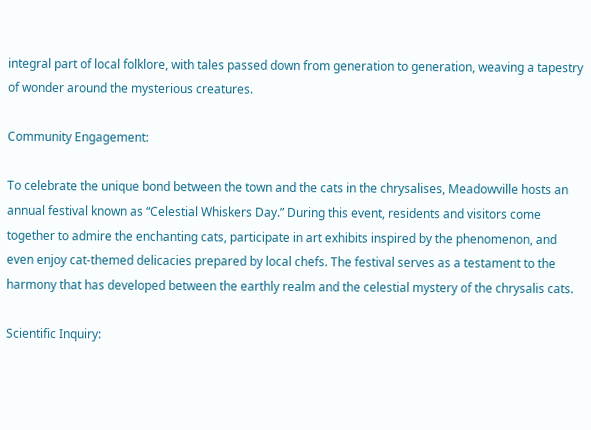integral part of local folklore, with tales passed down from generation to generation, weaving a tapestry of wonder around the mysterious creatures.

Community Engagement:

To celebrate the unique bond between the town and the cats in the chrysalises, Meadowville hosts an annual festival known as “Celestial Whiskers Day.” During this event, residents and visitors come together to admire the enchanting cats, participate in art exhibits inspired by the phenomenon, and even enjoy cat-themed delicacies prepared by local chefs. The festival serves as a testament to the harmony that has developed between the earthly realm and the celestial mystery of the chrysalis cats.

Scientific Inquiry: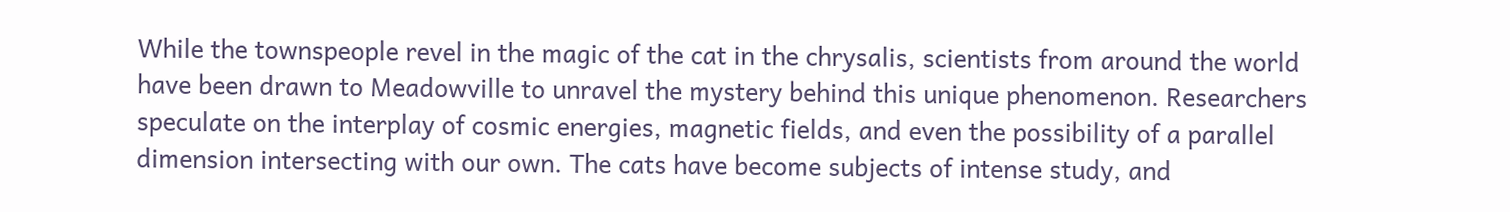While the townspeople revel in the magic of the cat in the chrysalis, scientists from around the world have been drawn to Meadowville to unravel the mystery behind this unique phenomenon. Researchers speculate on the interplay of cosmic energies, magnetic fields, and even the possibility of a parallel dimension intersecting with our own. The cats have become subjects of intense study, and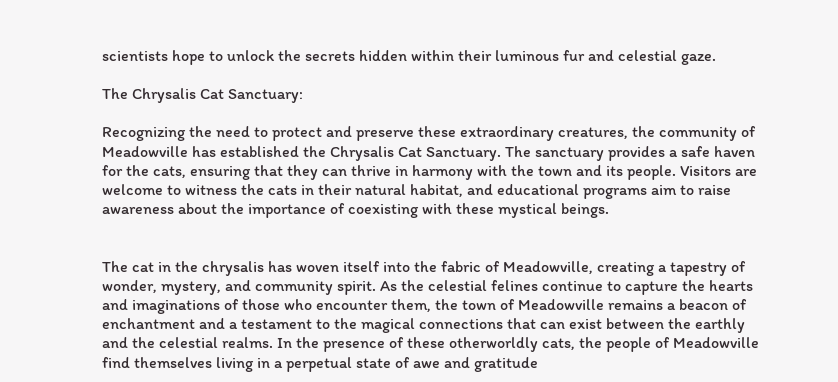scientists hope to unlock the secrets hidden within their luminous fur and celestial gaze.

The Chrysalis Cat Sanctuary:

Recognizing the need to protect and preserve these extraordinary creatures, the community of Meadowville has established the Chrysalis Cat Sanctuary. The sanctuary provides a safe haven for the cats, ensuring that they can thrive in harmony with the town and its people. Visitors are welcome to witness the cats in their natural habitat, and educational programs aim to raise awareness about the importance of coexisting with these mystical beings.


The cat in the chrysalis has woven itself into the fabric of Meadowville, creating a tapestry of wonder, mystery, and community spirit. As the celestial felines continue to capture the hearts and imaginations of those who encounter them, the town of Meadowville remains a beacon of enchantment and a testament to the magical connections that can exist between the earthly and the celestial realms. In the presence of these otherworldly cats, the people of Meadowville find themselves living in a perpetual state of awe and gratitude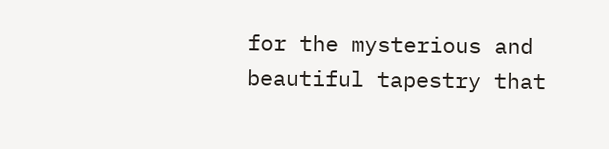for the mysterious and beautiful tapestry that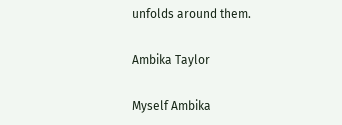unfolds around them.

Ambika Taylor

Myself Ambika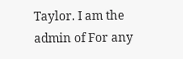Taylor. I am the admin of For any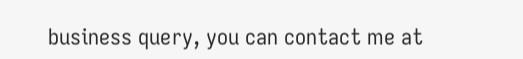business query, you can contact me at